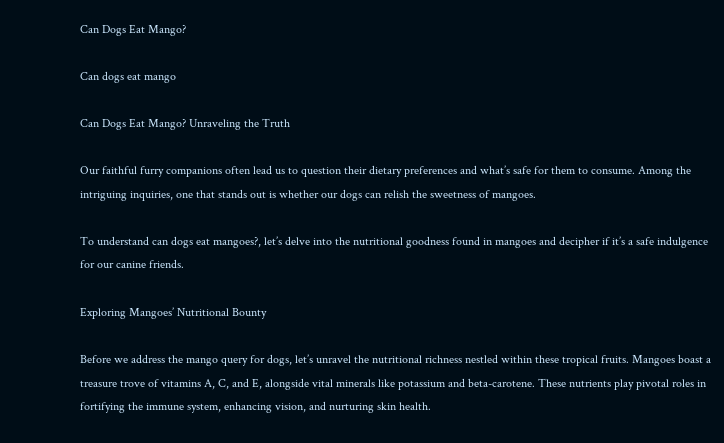Can Dogs Eat Mango?

Can dogs eat mango

Can Dogs Eat Mango? Unraveling the Truth

Our faithful furry companions often lead us to question their dietary preferences and what’s safe for them to consume. Among the intriguing inquiries, one that stands out is whether our dogs can relish the sweetness of mangoes.

To understand can dogs eat mangoes?, let’s delve into the nutritional goodness found in mangoes and decipher if it’s a safe indulgence for our canine friends.

Exploring Mangoes’ Nutritional Bounty

Before we address the mango query for dogs, let’s unravel the nutritional richness nestled within these tropical fruits. Mangoes boast a treasure trove of vitamins A, C, and E, alongside vital minerals like potassium and beta-carotene. These nutrients play pivotal roles in fortifying the immune system, enhancing vision, and nurturing skin health.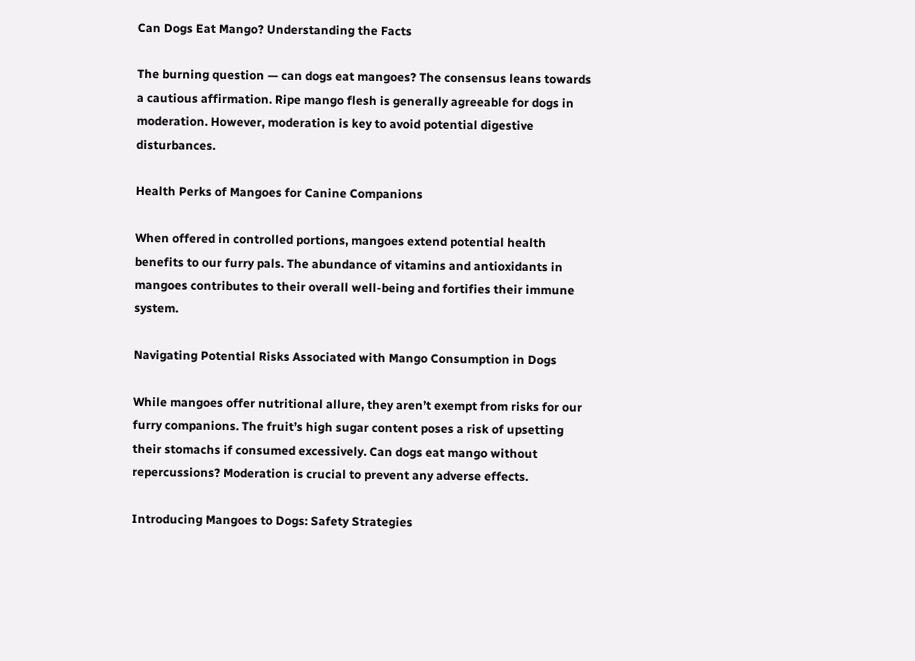Can Dogs Eat Mango? Understanding the Facts

The burning question — can dogs eat mangoes? The consensus leans towards a cautious affirmation. Ripe mango flesh is generally agreeable for dogs in moderation. However, moderation is key to avoid potential digestive disturbances.

Health Perks of Mangoes for Canine Companions

When offered in controlled portions, mangoes extend potential health benefits to our furry pals. The abundance of vitamins and antioxidants in mangoes contributes to their overall well-being and fortifies their immune system.

Navigating Potential Risks Associated with Mango Consumption in Dogs

While mangoes offer nutritional allure, they aren’t exempt from risks for our furry companions. The fruit’s high sugar content poses a risk of upsetting their stomachs if consumed excessively. Can dogs eat mango without repercussions? Moderation is crucial to prevent any adverse effects.

Introducing Mangoes to Dogs: Safety Strategies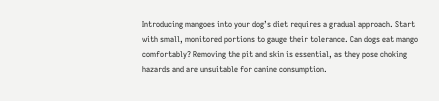Introducing mangoes into your dog’s diet requires a gradual approach. Start with small, monitored portions to gauge their tolerance. Can dogs eat mango comfortably? Removing the pit and skin is essential, as they pose choking hazards and are unsuitable for canine consumption.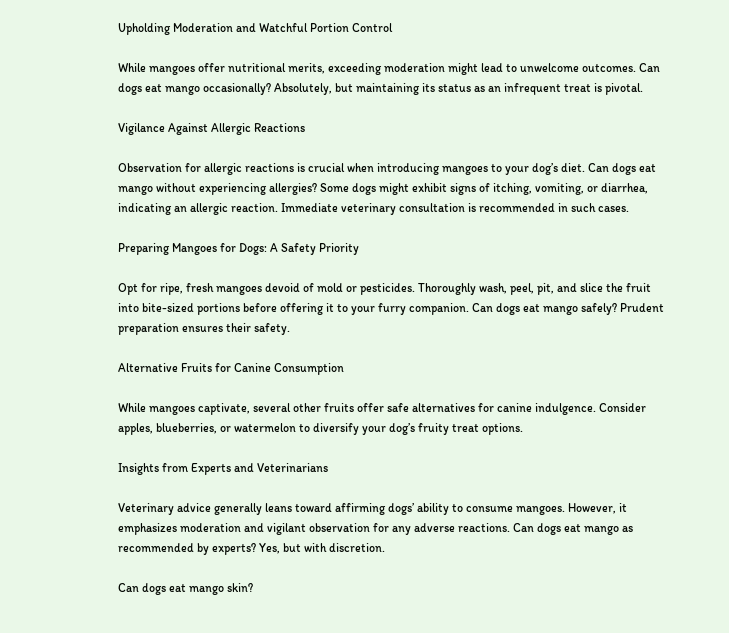Upholding Moderation and Watchful Portion Control

While mangoes offer nutritional merits, exceeding moderation might lead to unwelcome outcomes. Can dogs eat mango occasionally? Absolutely, but maintaining its status as an infrequent treat is pivotal.

Vigilance Against Allergic Reactions

Observation for allergic reactions is crucial when introducing mangoes to your dog’s diet. Can dogs eat mango without experiencing allergies? Some dogs might exhibit signs of itching, vomiting, or diarrhea, indicating an allergic reaction. Immediate veterinary consultation is recommended in such cases.

Preparing Mangoes for Dogs: A Safety Priority

Opt for ripe, fresh mangoes devoid of mold or pesticides. Thoroughly wash, peel, pit, and slice the fruit into bite-sized portions before offering it to your furry companion. Can dogs eat mango safely? Prudent preparation ensures their safety.

Alternative Fruits for Canine Consumption

While mangoes captivate, several other fruits offer safe alternatives for canine indulgence. Consider apples, blueberries, or watermelon to diversify your dog’s fruity treat options.

Insights from Experts and Veterinarians

Veterinary advice generally leans toward affirming dogs’ ability to consume mangoes. However, it emphasizes moderation and vigilant observation for any adverse reactions. Can dogs eat mango as recommended by experts? Yes, but with discretion.

Can dogs eat mango skin?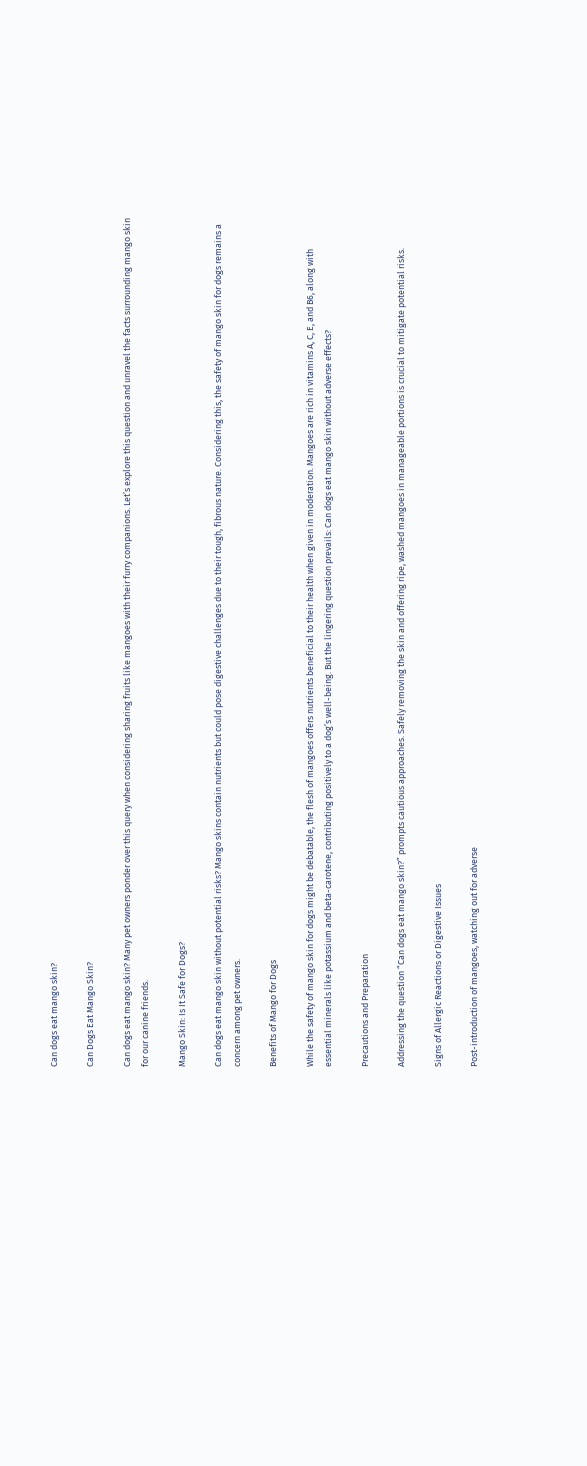Can dogs eat mango skin?

Can Dogs Eat Mango Skin?

Can dogs eat mango skin? Many pet owners ponder over this query when considering sharing fruits like mangoes with their furry companions. Let’s explore this question and unravel the facts surrounding mango skin for our canine friends.

Mango Skin: Is It Safe for Dogs?

Can dogs eat mango skin without potential risks? Mango skins contain nutrients but could pose digestive challenges due to their tough, fibrous nature. Considering this, the safety of mango skin for dogs remains a concern among pet owners.

Benefits of Mango for Dogs

While the safety of mango skin for dogs might be debatable, the flesh of mangoes offers nutrients beneficial to their health when given in moderation. Mangoes are rich in vitamins A, C, E, and B6, along with essential minerals like potassium and beta-carotene, contributing positively to a dog’s well-being. But the lingering question prevails: Can dogs eat mango skin without adverse effects?

Precautions and Preparation

Addressing the question “Can dogs eat mango skin?” prompts cautious approaches. Safely removing the skin and offering ripe, washed mangoes in manageable portions is crucial to mitigate potential risks.

Signs of Allergic Reactions or Digestive Issues

Post-introduction of mangoes, watching out for adverse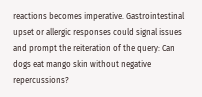reactions becomes imperative. Gastrointestinal upset or allergic responses could signal issues and prompt the reiteration of the query: Can dogs eat mango skin without negative repercussions?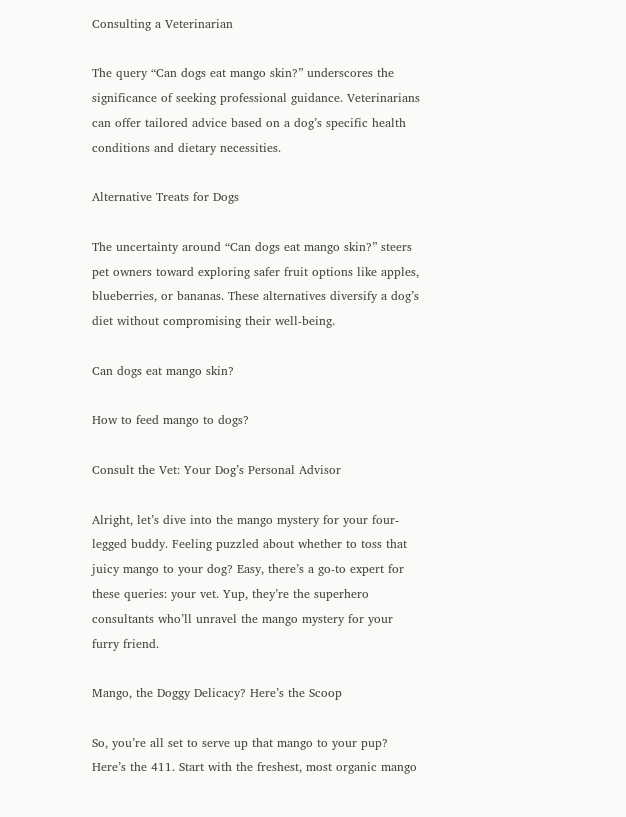Consulting a Veterinarian

The query “Can dogs eat mango skin?” underscores the significance of seeking professional guidance. Veterinarians can offer tailored advice based on a dog’s specific health conditions and dietary necessities.

Alternative Treats for Dogs

The uncertainty around “Can dogs eat mango skin?” steers pet owners toward exploring safer fruit options like apples, blueberries, or bananas. These alternatives diversify a dog’s diet without compromising their well-being.

Can dogs eat mango skin?

How to feed mango to dogs?

Consult the Vet: Your Dog’s Personal Advisor

Alright, let’s dive into the mango mystery for your four-legged buddy. Feeling puzzled about whether to toss that juicy mango to your dog? Easy, there’s a go-to expert for these queries: your vet. Yup, they’re the superhero consultants who’ll unravel the mango mystery for your furry friend.

Mango, the Doggy Delicacy? Here’s the Scoop

So, you’re all set to serve up that mango to your pup? Here’s the 411. Start with the freshest, most organic mango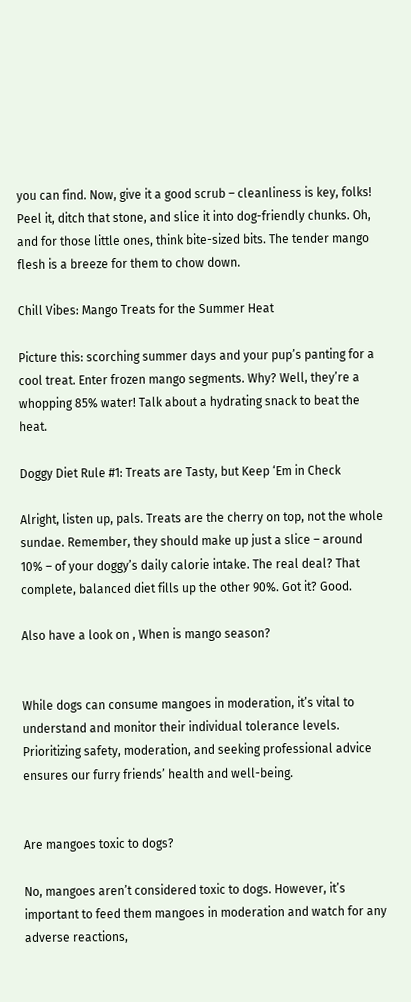you can find. Now, give it a good scrub – cleanliness is key, folks! Peel it, ditch that stone, and slice it into dog-friendly chunks. Oh, and for those little ones, think bite-sized bits. The tender mango flesh is a breeze for them to chow down.

Chill Vibes: Mango Treats for the Summer Heat

Picture this: scorching summer days and your pup’s panting for a cool treat. Enter frozen mango segments. Why? Well, they’re a whopping 85% water! Talk about a hydrating snack to beat the heat.

Doggy Diet Rule #1: Treats are Tasty, but Keep ‘Em in Check

Alright, listen up, pals. Treats are the cherry on top, not the whole sundae. Remember, they should make up just a slice – around 10% – of your doggy’s daily calorie intake. The real deal? That complete, balanced diet fills up the other 90%. Got it? Good.

Also have a look on , When is mango season?


While dogs can consume mangoes in moderation, it’s vital to understand and monitor their individual tolerance levels. Prioritizing safety, moderation, and seeking professional advice ensures our furry friends’ health and well-being.


Are mangoes toxic to dogs?

No, mangoes aren’t considered toxic to dogs. However, it’s important to feed them mangoes in moderation and watch for any adverse reactions,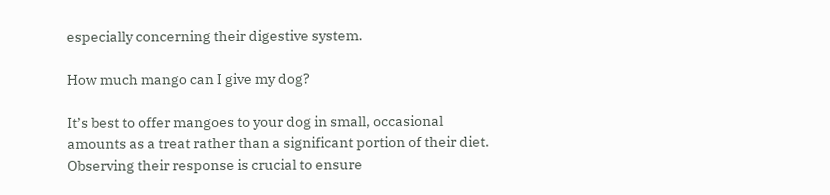especially concerning their digestive system.

How much mango can I give my dog?

It’s best to offer mangoes to your dog in small, occasional amounts as a treat rather than a significant portion of their diet. Observing their response is crucial to ensure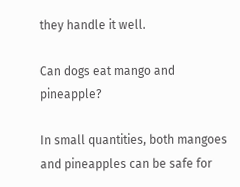they handle it well.

Can dogs eat mango and pineapple?

In small quantities, both mangoes and pineapples can be safe for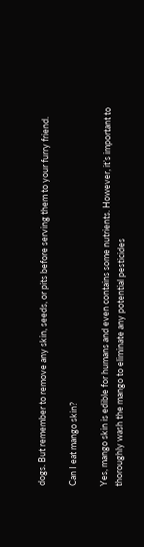dogs. But remember to remove any skin, seeds, or pits before serving them to your furry friend.

Can I eat mango skin?

Yes, mango skin is edible for humans and even contains some nutrients. However, it’s important to thoroughly wash the mango to eliminate any potential pesticides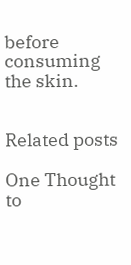before consuming the skin.


Related posts

One Thought to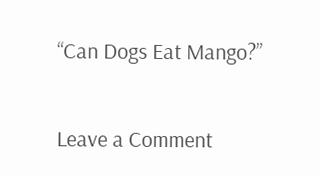“Can Dogs Eat Mango?”

Leave a Comment